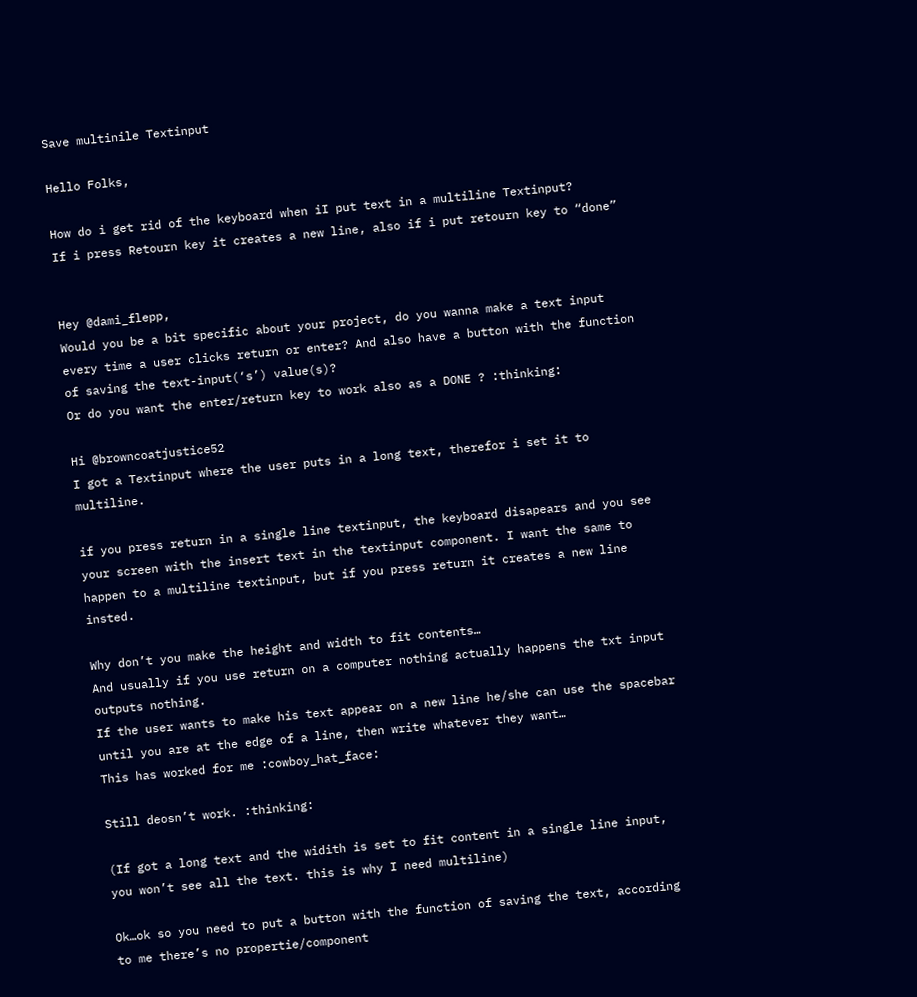Save multinile Textinput

Hello Folks,

How do i get rid of the keyboard when iI put text in a multiline Textinput?
If i press Retourn key it creates a new line, also if i put retourn key to “done”


Hey @dami_flepp,
Would you be a bit specific about your project, do you wanna make a text input every time a user clicks return or enter? And also have a button with the function of saving the text-input(‘s’) value(s)?
Or do you want the enter/return key to work also as a DONE ? :thinking:

Hi @browncoatjustice52
I got a Textinput where the user puts in a long text, therefor i set it to multiline.

if you press return in a single line textinput, the keyboard disapears and you see your screen with the insert text in the textinput component. I want the same to happen to a multiline textinput, but if you press return it creates a new line insted.

Why don’t you make the height and width to fit contents…
And usually if you use return on a computer nothing actually happens the txt input outputs nothing.
If the user wants to make his text appear on a new line he/she can use the spacebar until you are at the edge of a line, then write whatever they want…
This has worked for me :cowboy_hat_face:

Still deosn’t work. :thinking:

(If got a long text and the widith is set to fit content in a single line input, you won’t see all the text. this is why I need multiline)

Ok…ok so you need to put a button with the function of saving the text, according to me there’s no propertie/component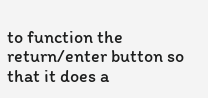to function the return/enter button so that it does a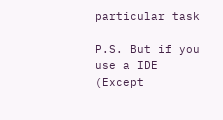particular task

P.S. But if you use a IDE (Except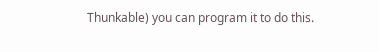Thunkable) you can program it to do this.